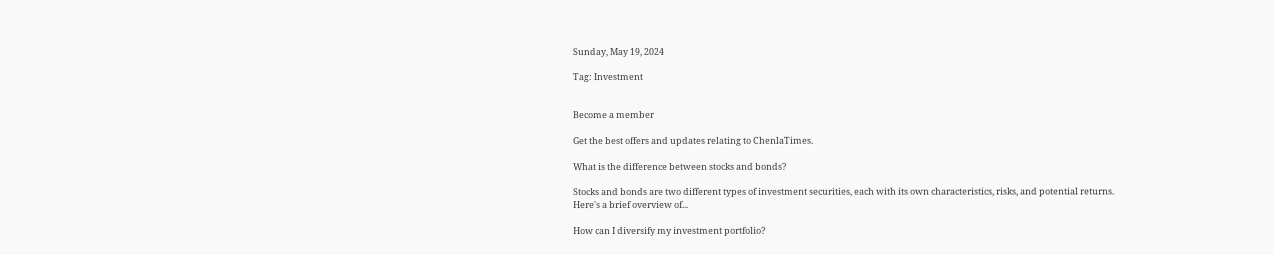Sunday, May 19, 2024

Tag: Investment


Become a member

Get the best offers and updates relating to ChenlaTimes.

What is the difference between stocks and bonds?

Stocks and bonds are two different types of investment securities, each with its own characteristics, risks, and potential returns. Here's a brief overview of...

How can I diversify my investment portfolio?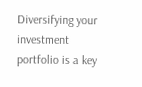Diversifying your investment portfolio is a key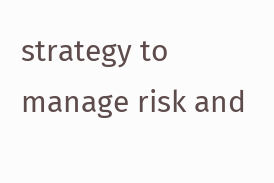strategy to manage risk and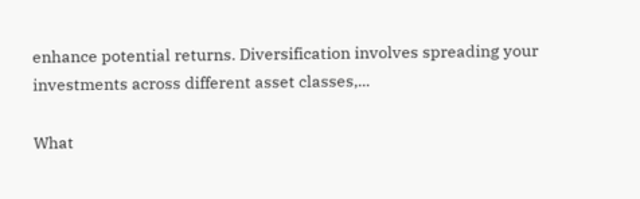enhance potential returns. Diversification involves spreading your investments across different asset classes,...

What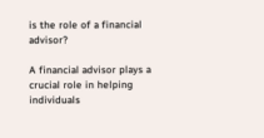is the role of a financial advisor?

A financial advisor plays a crucial role in helping individuals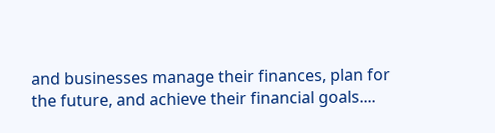and businesses manage their finances, plan for the future, and achieve their financial goals....